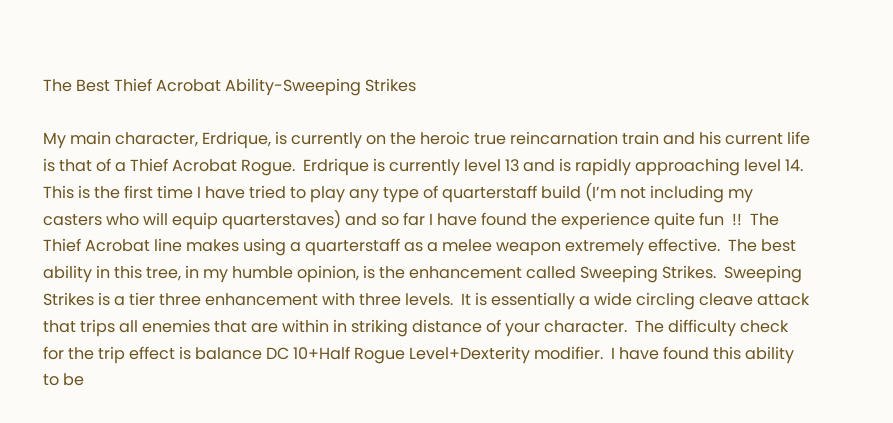The Best Thief Acrobat Ability-Sweeping Strikes

My main character, Erdrique, is currently on the heroic true reincarnation train and his current life is that of a Thief Acrobat Rogue.  Erdrique is currently level 13 and is rapidly approaching level 14.  This is the first time I have tried to play any type of quarterstaff build (I’m not including my casters who will equip quarterstaves) and so far I have found the experience quite fun  !!  The Thief Acrobat line makes using a quarterstaff as a melee weapon extremely effective.  The best ability in this tree, in my humble opinion, is the enhancement called Sweeping Strikes.  Sweeping Strikes is a tier three enhancement with three levels.  It is essentially a wide circling cleave attack that trips all enemies that are within in striking distance of your character.  The difficulty check for the trip effect is balance DC 10+Half Rogue Level+Dexterity modifier.  I have found this ability to be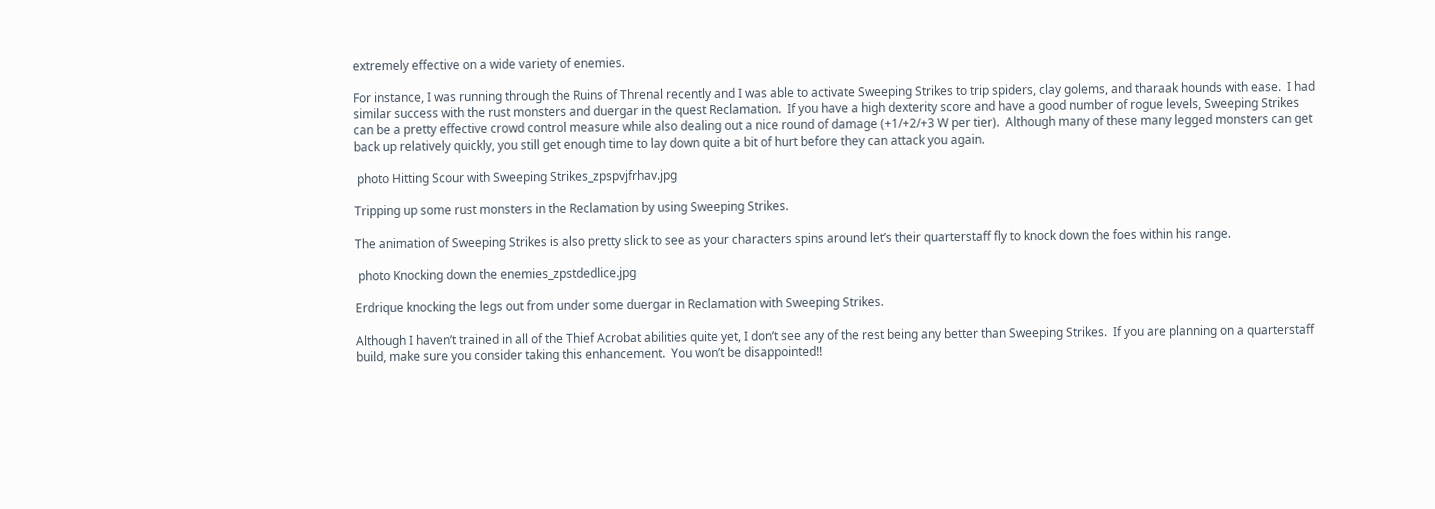extremely effective on a wide variety of enemies.

For instance, I was running through the Ruins of Threnal recently and I was able to activate Sweeping Strikes to trip spiders, clay golems, and tharaak hounds with ease.  I had similar success with the rust monsters and duergar in the quest Reclamation.  If you have a high dexterity score and have a good number of rogue levels, Sweeping Strikes can be a pretty effective crowd control measure while also dealing out a nice round of damage (+1/+2/+3 W per tier).  Although many of these many legged monsters can get back up relatively quickly, you still get enough time to lay down quite a bit of hurt before they can attack you again.

 photo Hitting Scour with Sweeping Strikes_zpspvjfrhav.jpg

Tripping up some rust monsters in the Reclamation by using Sweeping Strikes.

The animation of Sweeping Strikes is also pretty slick to see as your characters spins around let’s their quarterstaff fly to knock down the foes within his range.

 photo Knocking down the enemies_zpstdedlice.jpg

Erdrique knocking the legs out from under some duergar in Reclamation with Sweeping Strikes.

Although I haven’t trained in all of the Thief Acrobat abilities quite yet, I don’t see any of the rest being any better than Sweeping Strikes.  If you are planning on a quarterstaff build, make sure you consider taking this enhancement.  You won’t be disappointed!!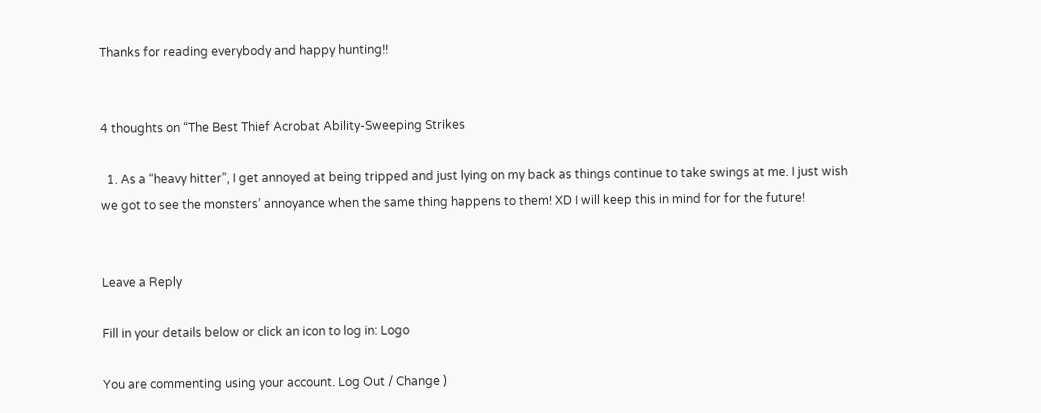Thanks for reading everybody and happy hunting!!


4 thoughts on “The Best Thief Acrobat Ability-Sweeping Strikes

  1. As a “heavy hitter”, I get annoyed at being tripped and just lying on my back as things continue to take swings at me. I just wish we got to see the monsters’ annoyance when the same thing happens to them! XD I will keep this in mind for for the future!


Leave a Reply

Fill in your details below or click an icon to log in: Logo

You are commenting using your account. Log Out / Change )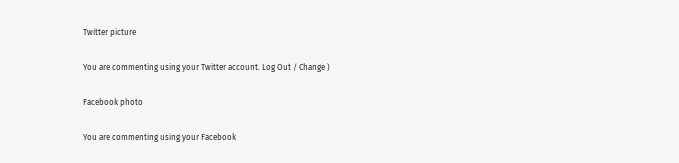Twitter picture

You are commenting using your Twitter account. Log Out / Change )

Facebook photo

You are commenting using your Facebook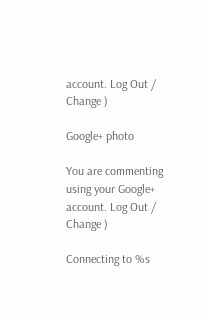account. Log Out / Change )

Google+ photo

You are commenting using your Google+ account. Log Out / Change )

Connecting to %s